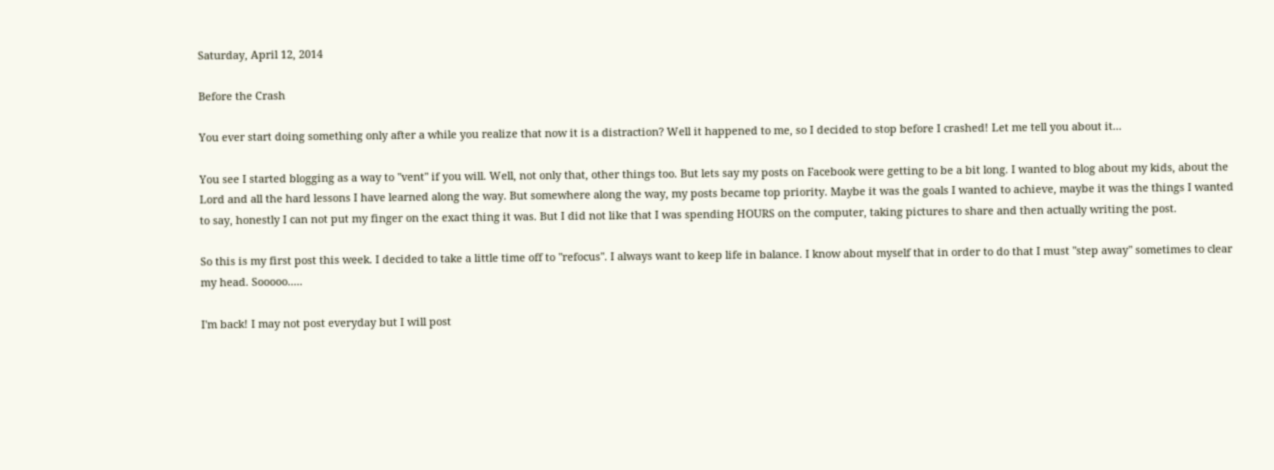Saturday, April 12, 2014

Before the Crash

You ever start doing something only after a while you realize that now it is a distraction? Well it happened to me, so I decided to stop before I crashed! Let me tell you about it...

You see I started blogging as a way to "vent" if you will. Well, not only that, other things too. But lets say my posts on Facebook were getting to be a bit long. I wanted to blog about my kids, about the Lord and all the hard lessons I have learned along the way. But somewhere along the way, my posts became top priority. Maybe it was the goals I wanted to achieve, maybe it was the things I wanted to say, honestly I can not put my finger on the exact thing it was. But I did not like that I was spending HOURS on the computer, taking pictures to share and then actually writing the post.

So this is my first post this week. I decided to take a little time off to "refocus". I always want to keep life in balance. I know about myself that in order to do that I must "step away" sometimes to clear my head. Sooooo.....

I'm back! I may not post everyday but I will post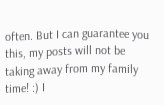often. But I can guarantee you this, my posts will not be taking away from my family time! :) I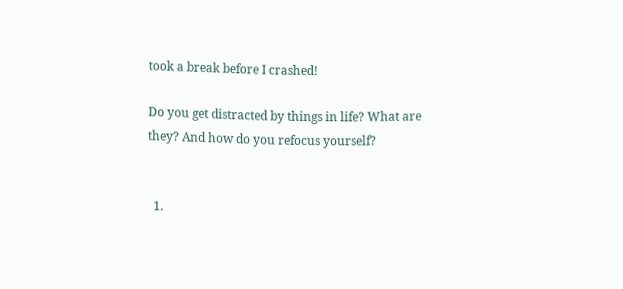took a break before I crashed!

Do you get distracted by things in life? What are they? And how do you refocus yourself?


  1.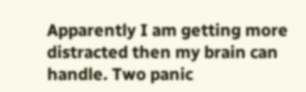Apparently I am getting more distracted then my brain can handle. Two panic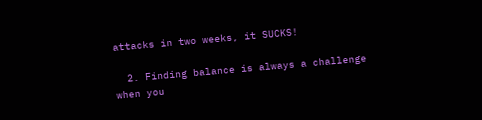attacks in two weeks, it SUCKS!

  2. Finding balance is always a challenge when you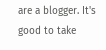are a blogger. It's good to take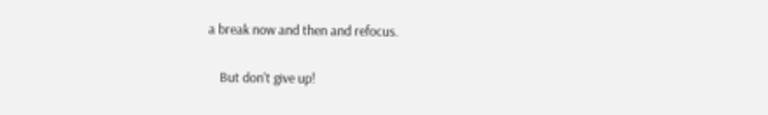a break now and then and refocus.

    But don't give up!